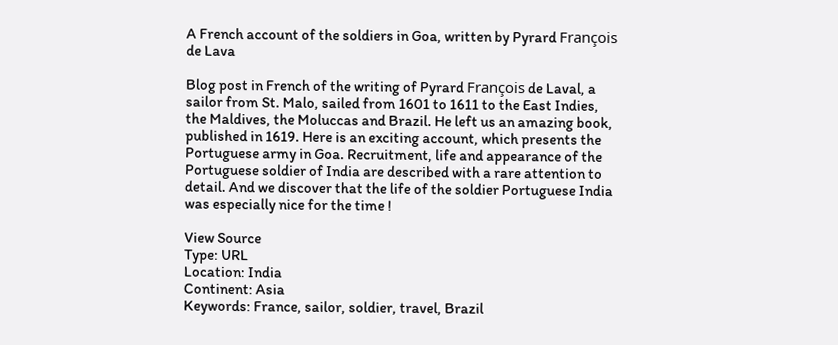A French account of the soldiers in Goa, written by Pyrard François de Lava

Blog post in French of the writing of Pyrard François de Laval, a sailor from St. Malo, sailed from 1601 to 1611 to the East Indies, the Maldives, the Moluccas and Brazil. He left us an amazing book, published in 1619. Here is an exciting account, which presents the Portuguese army in Goa. Recruitment, life and appearance of the Portuguese soldier of India are described with a rare attention to detail. And we discover that the life of the soldier Portuguese India was especially nice for the time !

View Source
Type: URL
Location: India
Continent: Asia
Keywords: France, sailor, soldier, travel, Brazil